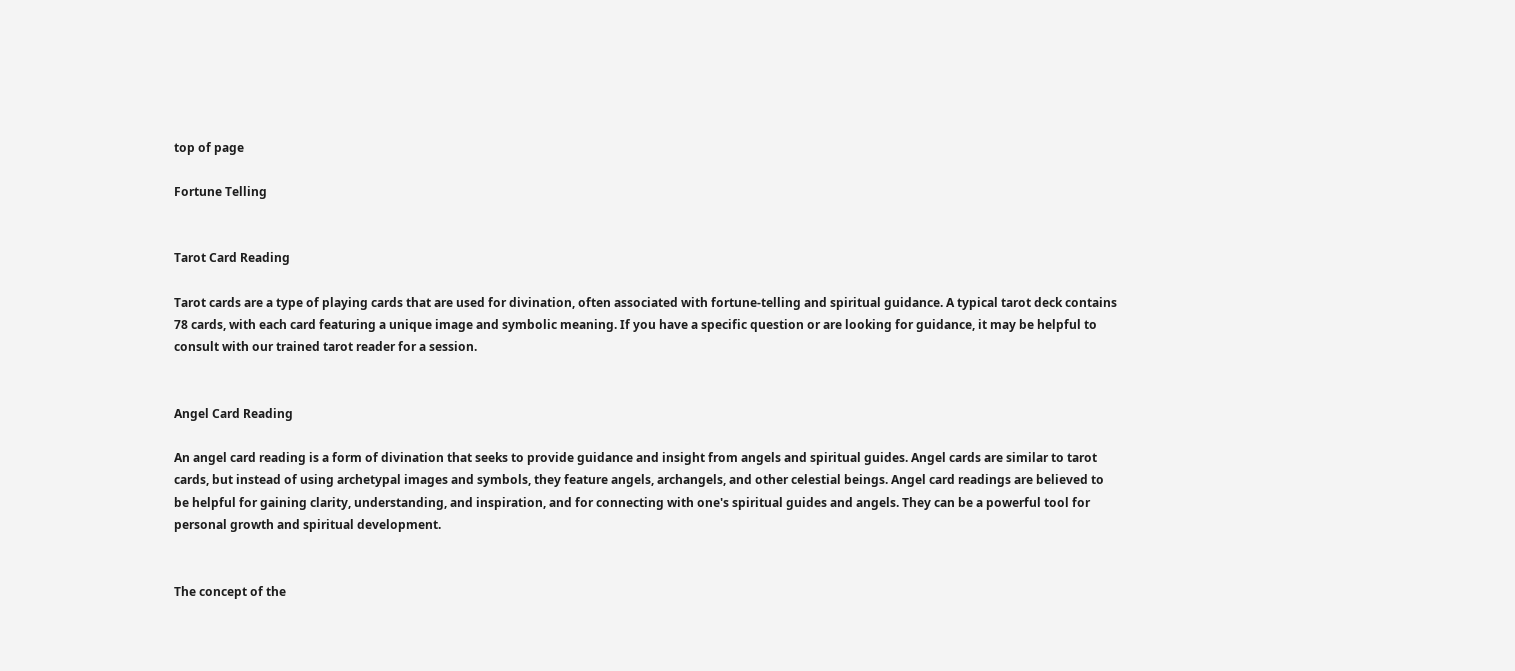top of page

Fortune Telling


Tarot Card Reading

Tarot cards are a type of playing cards that are used for divination, often associated with fortune-telling and spiritual guidance. A typical tarot deck contains 78 cards, with each card featuring a unique image and symbolic meaning. If you have a specific question or are looking for guidance, it may be helpful to consult with our trained tarot reader for a session.


Angel Card Reading

An angel card reading is a form of divination that seeks to provide guidance and insight from angels and spiritual guides. Angel cards are similar to tarot cards, but instead of using archetypal images and symbols, they feature angels, archangels, and other celestial beings. Angel card readings are believed to be helpful for gaining clarity, understanding, and inspiration, and for connecting with one's spiritual guides and angels. They can be a powerful tool for personal growth and spiritual development.


The concept of the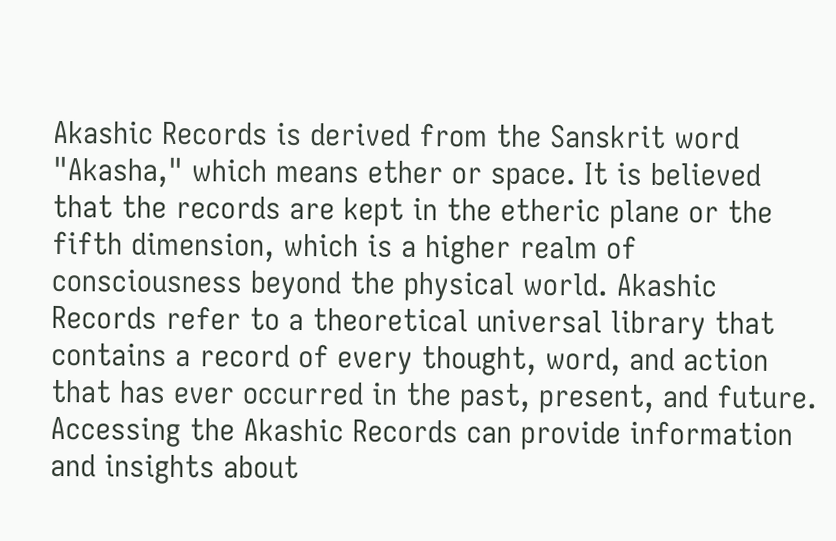Akashic Records is derived from the Sanskrit word "Akasha," which means ether or space. It is believed that the records are kept in the etheric plane or the fifth dimension, which is a higher realm of consciousness beyond the physical world. Akashic Records refer to a theoretical universal library that contains a record of every thought, word, and action that has ever occurred in the past, present, and future. Accessing the Akashic Records can provide information and insights about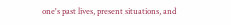one's past lives, present situations, and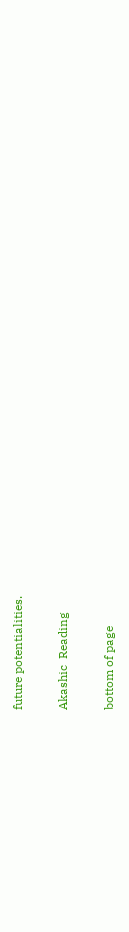future potentialities.

Akashic  Reading

bottom of page